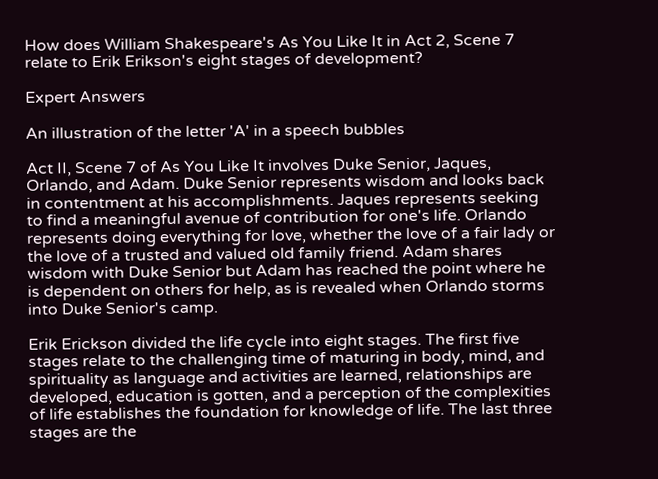How does William Shakespeare's As You Like It in Act 2, Scene 7 relate to Erik Erikson's eight stages of development?

Expert Answers

An illustration of the letter 'A' in a speech bubbles

Act II, Scene 7 of As You Like It involves Duke Senior, Jaques, Orlando, and Adam. Duke Senior represents wisdom and looks back in contentment at his accomplishments. Jaques represents seeking to find a meaningful avenue of contribution for one's life. Orlando represents doing everything for love, whether the love of a fair lady or the love of a trusted and valued old family friend. Adam shares wisdom with Duke Senior but Adam has reached the point where he is dependent on others for help, as is revealed when Orlando storms into Duke Senior's camp.

Erik Erickson divided the life cycle into eight stages. The first five stages relate to the challenging time of maturing in body, mind, and spirituality as language and activities are learned, relationships are developed, education is gotten, and a perception of the complexities of life establishes the foundation for knowledge of life. The last three stages are the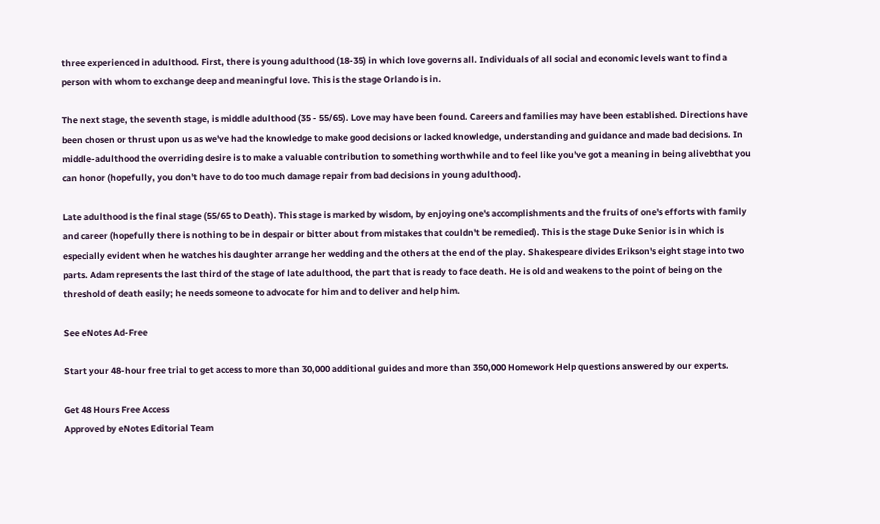three experienced in adulthood. First, there is young adulthood (18-35) in which love governs all. Individuals of all social and economic levels want to find a person with whom to exchange deep and meaningful love. This is the stage Orlando is in.

The next stage, the seventh stage, is middle adulthood (35 - 55/65). Love may have been found. Careers and families may have been established. Directions have been chosen or thrust upon us as we've had the knowledge to make good decisions or lacked knowledge, understanding and guidance and made bad decisions. In middle-adulthood the overriding desire is to make a valuable contribution to something worthwhile and to feel like you've got a meaning in being alivebthat you can honor (hopefully, you don't have to do too much damage repair from bad decisions in young adulthood).

Late adulthood is the final stage (55/65 to Death). This stage is marked by wisdom, by enjoying one's accomplishments and the fruits of one's efforts with family and career (hopefully there is nothing to be in despair or bitter about from mistakes that couldn't be remedied). This is the stage Duke Senior is in which is especially evident when he watches his daughter arrange her wedding and the others at the end of the play. Shakespeare divides Erikson's eight stage into two parts. Adam represents the last third of the stage of late adulthood, the part that is ready to face death. He is old and weakens to the point of being on the threshold of death easily; he needs someone to advocate for him and to deliver and help him.

See eNotes Ad-Free

Start your 48-hour free trial to get access to more than 30,000 additional guides and more than 350,000 Homework Help questions answered by our experts.

Get 48 Hours Free Access
Approved by eNotes Editorial Team